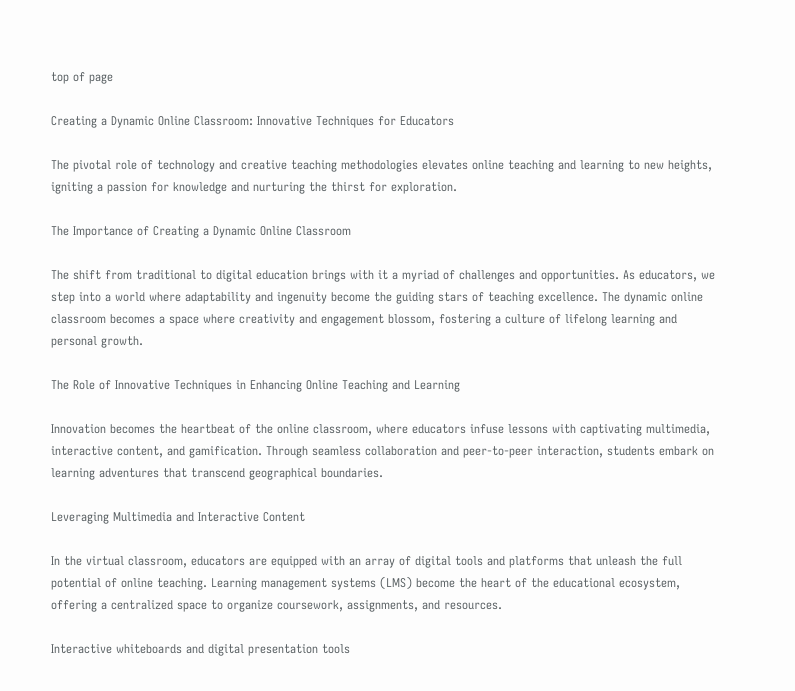top of page

Creating a Dynamic Online Classroom: Innovative Techniques for Educators

The pivotal role of technology and creative teaching methodologies elevates online teaching and learning to new heights, igniting a passion for knowledge and nurturing the thirst for exploration.

The Importance of Creating a Dynamic Online Classroom

The shift from traditional to digital education brings with it a myriad of challenges and opportunities. As educators, we step into a world where adaptability and ingenuity become the guiding stars of teaching excellence. The dynamic online classroom becomes a space where creativity and engagement blossom, fostering a culture of lifelong learning and personal growth.

The Role of Innovative Techniques in Enhancing Online Teaching and Learning

Innovation becomes the heartbeat of the online classroom, where educators infuse lessons with captivating multimedia, interactive content, and gamification. Through seamless collaboration and peer-to-peer interaction, students embark on learning adventures that transcend geographical boundaries.

Leveraging Multimedia and Interactive Content

In the virtual classroom, educators are equipped with an array of digital tools and platforms that unleash the full potential of online teaching. Learning management systems (LMS) become the heart of the educational ecosystem, offering a centralized space to organize coursework, assignments, and resources.

Interactive whiteboards and digital presentation tools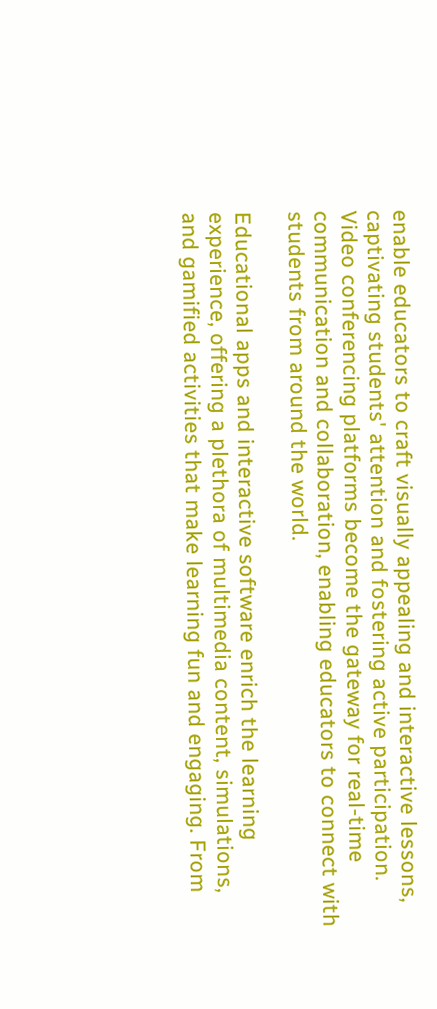enable educators to craft visually appealing and interactive lessons, captivating students' attention and fostering active participation. Video conferencing platforms become the gateway for real-time communication and collaboration, enabling educators to connect with students from around the world.

Educational apps and interactive software enrich the learning experience, offering a plethora of multimedia content, simulations, and gamified activities that make learning fun and engaging. From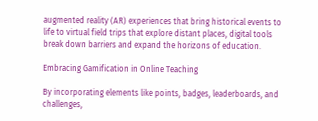augmented reality (AR) experiences that bring historical events to life to virtual field trips that explore distant places, digital tools break down barriers and expand the horizons of education.

Embracing Gamification in Online Teaching

By incorporating elements like points, badges, leaderboards, and challenges,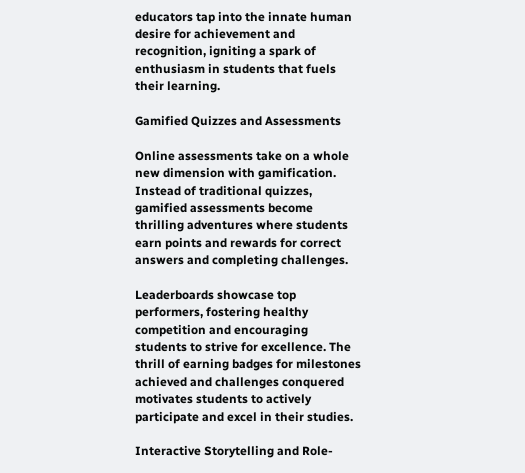educators tap into the innate human desire for achievement and recognition, igniting a spark of enthusiasm in students that fuels their learning.

Gamified Quizzes and Assessments

Online assessments take on a whole new dimension with gamification. Instead of traditional quizzes, gamified assessments become thrilling adventures where students earn points and rewards for correct answers and completing challenges.

Leaderboards showcase top performers, fostering healthy competition and encouraging students to strive for excellence. The thrill of earning badges for milestones achieved and challenges conquered motivates students to actively participate and excel in their studies.

Interactive Storytelling and Role-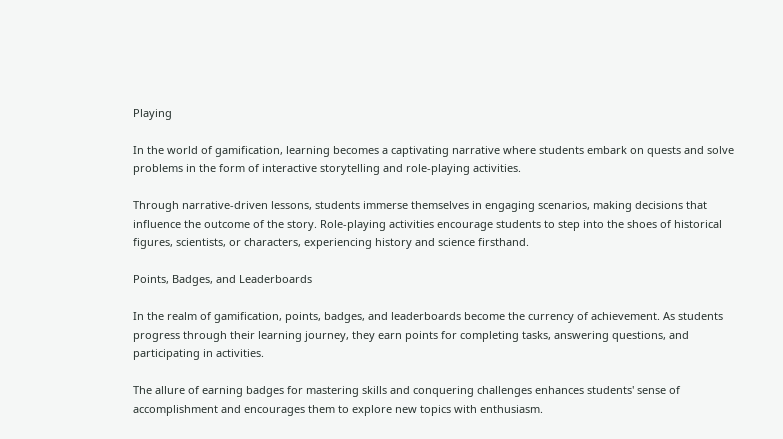Playing

In the world of gamification, learning becomes a captivating narrative where students embark on quests and solve problems in the form of interactive storytelling and role-playing activities.

Through narrative-driven lessons, students immerse themselves in engaging scenarios, making decisions that influence the outcome of the story. Role-playing activities encourage students to step into the shoes of historical figures, scientists, or characters, experiencing history and science firsthand.

Points, Badges, and Leaderboards

In the realm of gamification, points, badges, and leaderboards become the currency of achievement. As students progress through their learning journey, they earn points for completing tasks, answering questions, and participating in activities.

The allure of earning badges for mastering skills and conquering challenges enhances students' sense of accomplishment and encourages them to explore new topics with enthusiasm.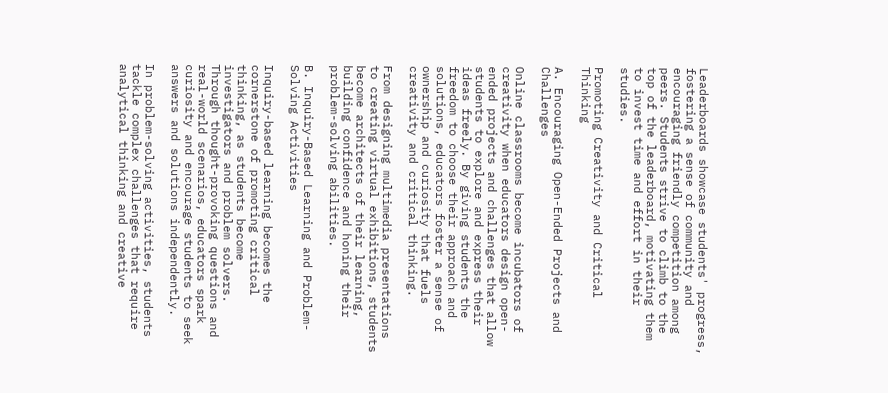Leaderboards showcase students' progress, fostering a sense of community and encouraging friendly competition among peers. Students strive to climb to the top of the leaderboard, motivating them to invest time and effort in their studies.

Promoting Creativity and Critical Thinking

A. Encouraging Open-Ended Projects and Challenges

Online classrooms become incubators of creativity when educators design open-ended projects and challenges that allow students to explore and express their ideas freely. By giving students the freedom to choose their approach and solutions, educators foster a sense of ownership and curiosity that fuels creativity and critical thinking.

From designing multimedia presentations to creating virtual exhibitions, students become architects of their learning, building confidence and honing their problem-solving abilities.

B. Inquiry-Based Learning and Problem-Solving Activities

Inquiry-based learning becomes the cornerstone of promoting critical thinking, as students become investigators and problem solvers. Through thought-provoking questions and real-world scenarios, educators spark curiosity and encourage students to seek answers and solutions independently.

In problem-solving activities, students tackle complex challenges that require analytical thinking and creative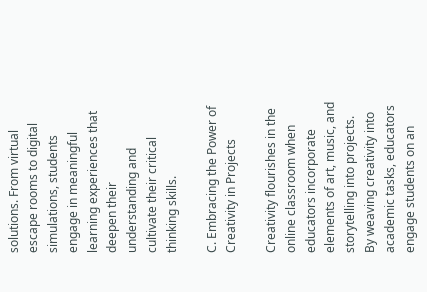solutions. From virtual escape rooms to digital simulations, students engage in meaningful learning experiences that deepen their understanding and cultivate their critical thinking skills.

C. Embracing the Power of Creativity in Projects

Creativity flourishes in the online classroom when educators incorporate elements of art, music, and storytelling into projects. By weaving creativity into academic tasks, educators engage students on an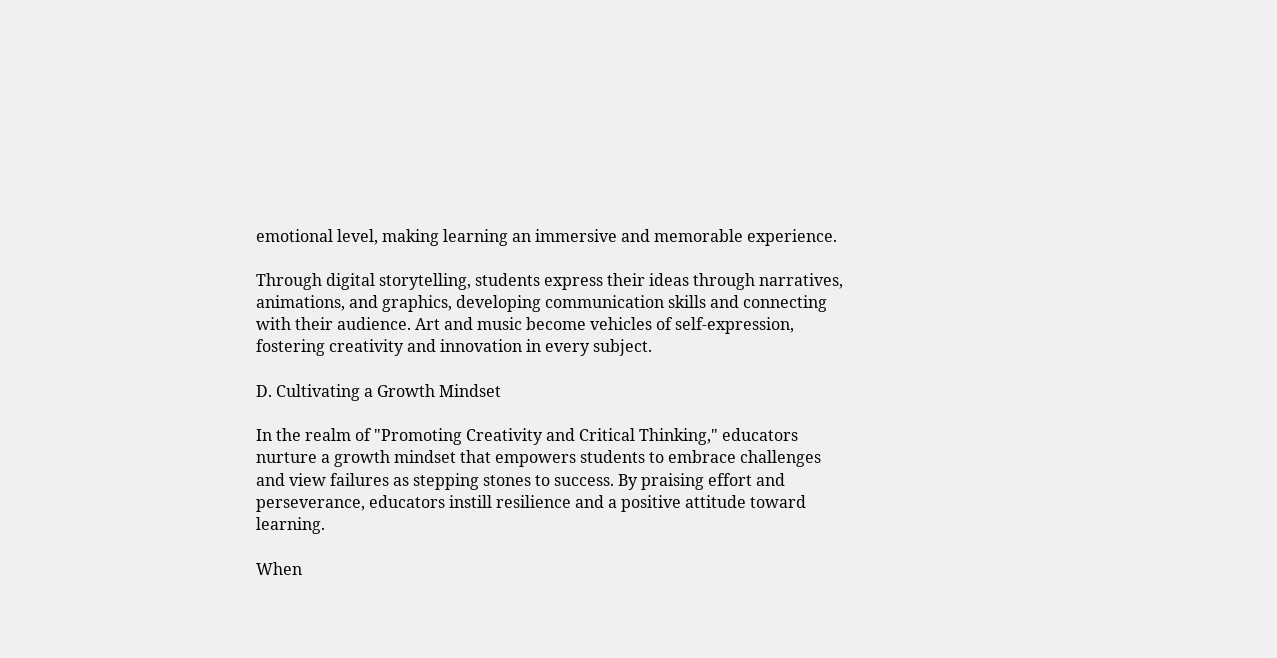emotional level, making learning an immersive and memorable experience.

Through digital storytelling, students express their ideas through narratives, animations, and graphics, developing communication skills and connecting with their audience. Art and music become vehicles of self-expression, fostering creativity and innovation in every subject.

D. Cultivating a Growth Mindset

In the realm of "Promoting Creativity and Critical Thinking," educators nurture a growth mindset that empowers students to embrace challenges and view failures as stepping stones to success. By praising effort and perseverance, educators instill resilience and a positive attitude toward learning.

When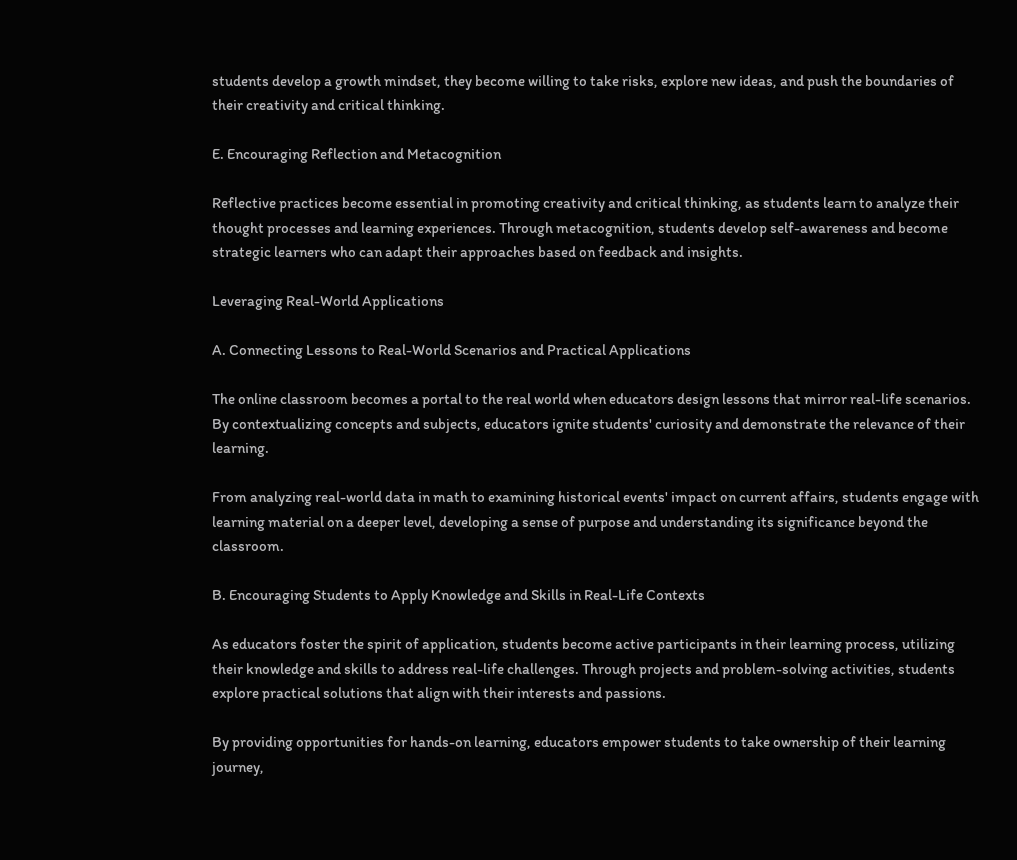students develop a growth mindset, they become willing to take risks, explore new ideas, and push the boundaries of their creativity and critical thinking.

E. Encouraging Reflection and Metacognition

Reflective practices become essential in promoting creativity and critical thinking, as students learn to analyze their thought processes and learning experiences. Through metacognition, students develop self-awareness and become strategic learners who can adapt their approaches based on feedback and insights.

Leveraging Real-World Applications

A. Connecting Lessons to Real-World Scenarios and Practical Applications

The online classroom becomes a portal to the real world when educators design lessons that mirror real-life scenarios. By contextualizing concepts and subjects, educators ignite students' curiosity and demonstrate the relevance of their learning.

From analyzing real-world data in math to examining historical events' impact on current affairs, students engage with learning material on a deeper level, developing a sense of purpose and understanding its significance beyond the classroom.

B. Encouraging Students to Apply Knowledge and Skills in Real-Life Contexts

As educators foster the spirit of application, students become active participants in their learning process, utilizing their knowledge and skills to address real-life challenges. Through projects and problem-solving activities, students explore practical solutions that align with their interests and passions.

By providing opportunities for hands-on learning, educators empower students to take ownership of their learning journey,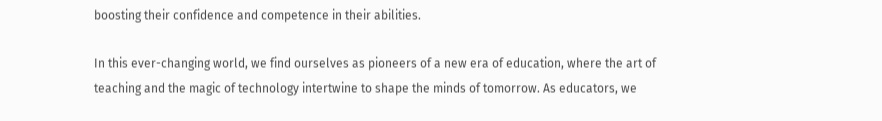boosting their confidence and competence in their abilities.

In this ever-changing world, we find ourselves as pioneers of a new era of education, where the art of teaching and the magic of technology intertwine to shape the minds of tomorrow. As educators, we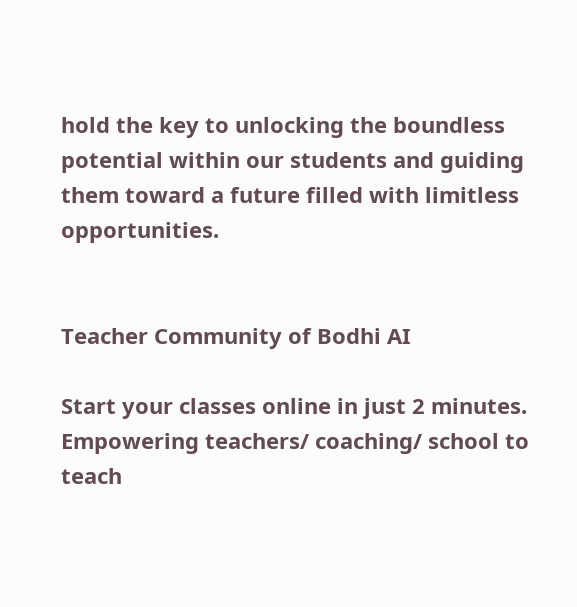hold the key to unlocking the boundless potential within our students and guiding them toward a future filled with limitless opportunities.


Teacher Community of Bodhi AI

Start your classes online in just 2 minutes. Empowering teachers/ coaching/ school to teach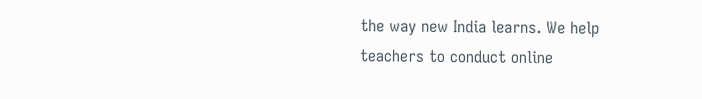the way new India learns. We help teachers to conduct online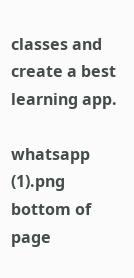classes and create a best learning app.

whatsapp (1).png
bottom of page